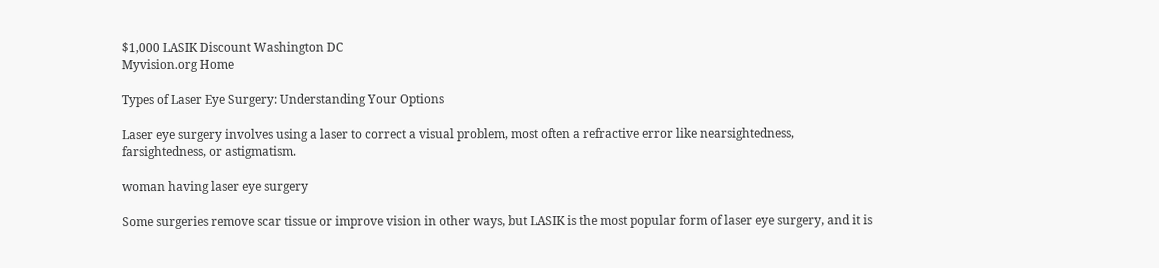$1,000 LASIK Discount Washington DC
Myvision.org Home

Types of Laser Eye Surgery: Understanding Your Options

Laser eye surgery involves using a laser to correct a visual problem, most often a refractive error like nearsightedness, farsightedness, or astigmatism.

woman having laser eye surgery

Some surgeries remove scar tissue or improve vision in other ways, but LASIK is the most popular form of laser eye surgery, and it is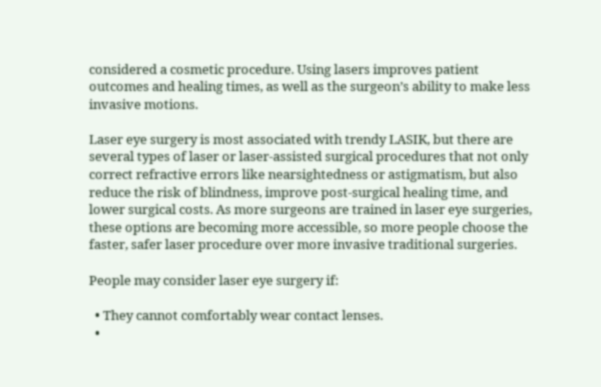considered a cosmetic procedure. Using lasers improves patient outcomes and healing times, as well as the surgeon’s ability to make less invasive motions.

Laser eye surgery is most associated with trendy LASIK, but there are several types of laser or laser-assisted surgical procedures that not only correct refractive errors like nearsightedness or astigmatism, but also reduce the risk of blindness, improve post-surgical healing time, and lower surgical costs. As more surgeons are trained in laser eye surgeries, these options are becoming more accessible, so more people choose the faster, safer laser procedure over more invasive traditional surgeries.

People may consider laser eye surgery if:

  • They cannot comfortably wear contact lenses.
  •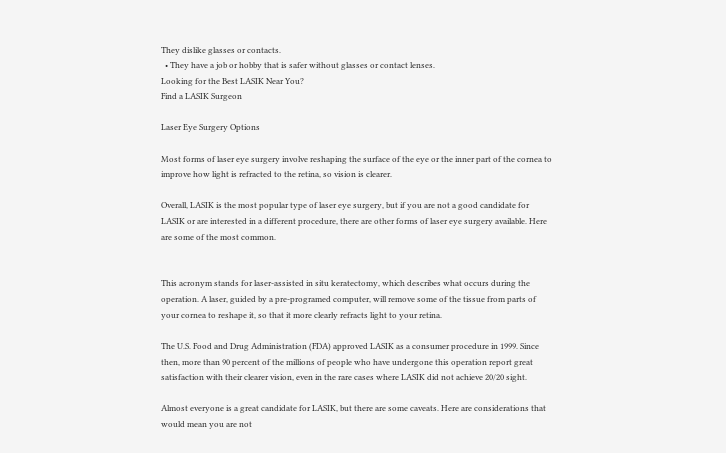They dislike glasses or contacts.
  • They have a job or hobby that is safer without glasses or contact lenses.
Looking for the Best LASIK Near You?
Find a LASIK Surgeon

Laser Eye Surgery Options

Most forms of laser eye surgery involve reshaping the surface of the eye or the inner part of the cornea to improve how light is refracted to the retina, so vision is clearer.

Overall, LASIK is the most popular type of laser eye surgery, but if you are not a good candidate for LASIK or are interested in a different procedure, there are other forms of laser eye surgery available. Here are some of the most common.


This acronym stands for laser-assisted in situ keratectomy, which describes what occurs during the operation. A laser, guided by a pre-programed computer, will remove some of the tissue from parts of your cornea to reshape it, so that it more clearly refracts light to your retina.

The U.S. Food and Drug Administration (FDA) approved LASIK as a consumer procedure in 1999. Since then, more than 90 percent of the millions of people who have undergone this operation report great satisfaction with their clearer vision, even in the rare cases where LASIK did not achieve 20/20 sight.

Almost everyone is a great candidate for LASIK, but there are some caveats. Here are considerations that would mean you are not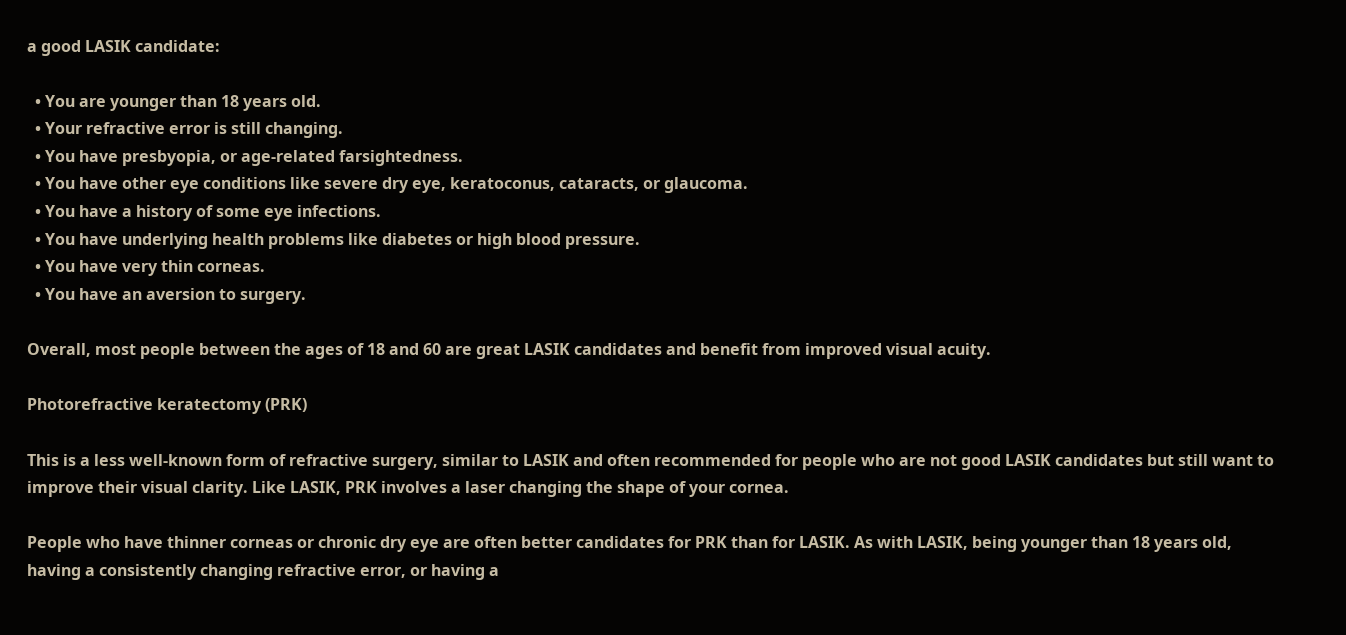a good LASIK candidate:

  • You are younger than 18 years old.
  • Your refractive error is still changing.
  • You have presbyopia, or age-related farsightedness.
  • You have other eye conditions like severe dry eye, keratoconus, cataracts, or glaucoma.
  • You have a history of some eye infections.
  • You have underlying health problems like diabetes or high blood pressure.
  • You have very thin corneas.
  • You have an aversion to surgery.

Overall, most people between the ages of 18 and 60 are great LASIK candidates and benefit from improved visual acuity.

Photorefractive keratectomy (PRK)

This is a less well-known form of refractive surgery, similar to LASIK and often recommended for people who are not good LASIK candidates but still want to improve their visual clarity. Like LASIK, PRK involves a laser changing the shape of your cornea.

People who have thinner corneas or chronic dry eye are often better candidates for PRK than for LASIK. As with LASIK, being younger than 18 years old, having a consistently changing refractive error, or having a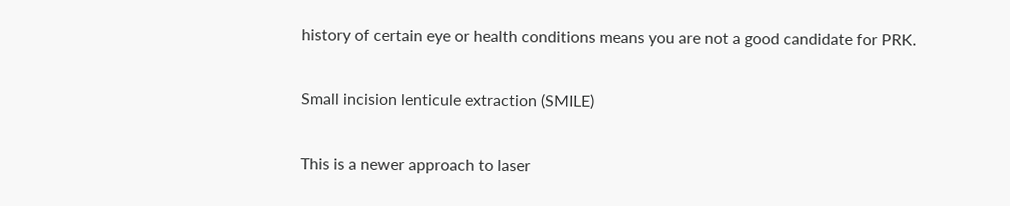history of certain eye or health conditions means you are not a good candidate for PRK.

Small incision lenticule extraction (SMILE)

This is a newer approach to laser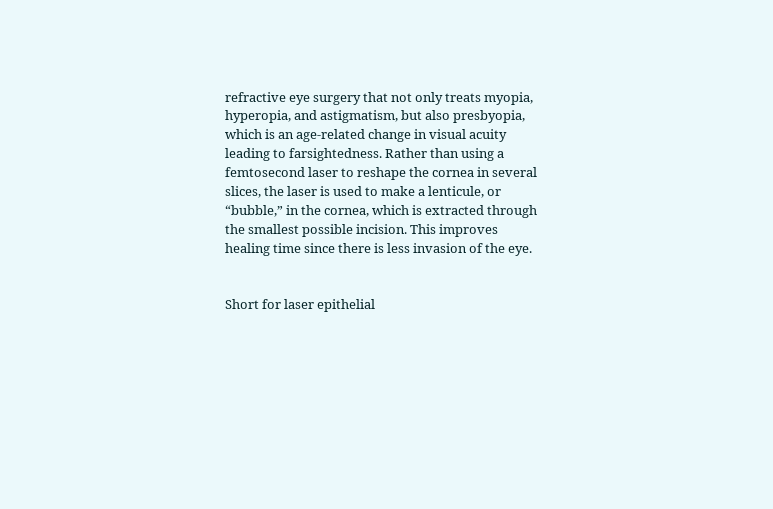refractive eye surgery that not only treats myopia, hyperopia, and astigmatism, but also presbyopia, which is an age-related change in visual acuity leading to farsightedness. Rather than using a femtosecond laser to reshape the cornea in several slices, the laser is used to make a lenticule, or “bubble,” in the cornea, which is extracted through the smallest possible incision. This improves healing time since there is less invasion of the eye.


Short for laser epithelial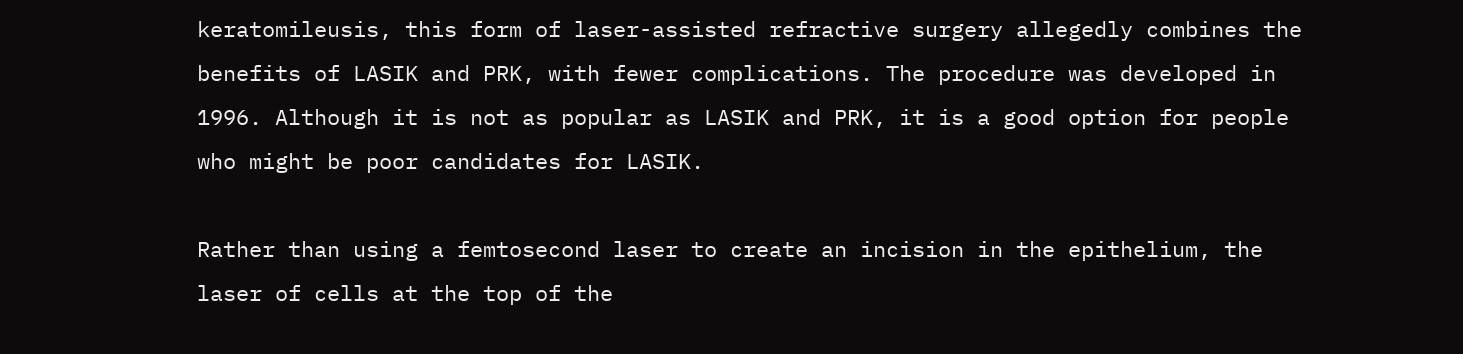keratomileusis, this form of laser-assisted refractive surgery allegedly combines the benefits of LASIK and PRK, with fewer complications. The procedure was developed in 1996. Although it is not as popular as LASIK and PRK, it is a good option for people who might be poor candidates for LASIK.

Rather than using a femtosecond laser to create an incision in the epithelium, the laser of cells at the top of the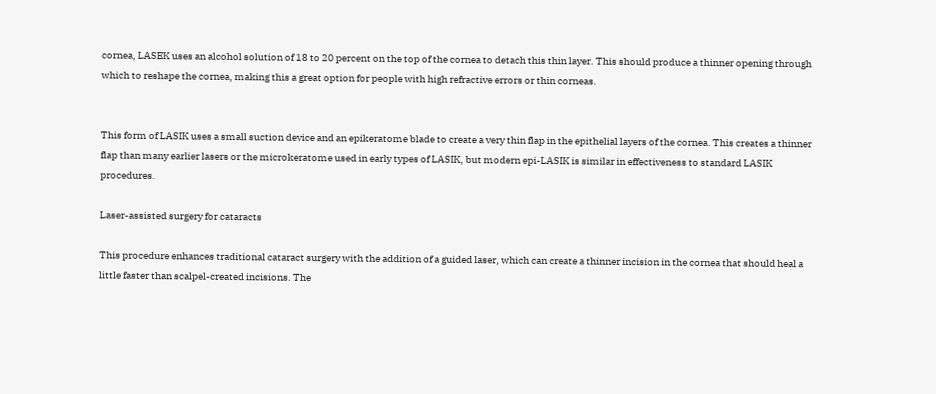cornea, LASEK uses an alcohol solution of 18 to 20 percent on the top of the cornea to detach this thin layer. This should produce a thinner opening through which to reshape the cornea, making this a great option for people with high refractive errors or thin corneas.


This form of LASIK uses a small suction device and an epikeratome blade to create a very thin flap in the epithelial layers of the cornea. This creates a thinner flap than many earlier lasers or the microkeratome used in early types of LASIK, but modern epi-LASIK is similar in effectiveness to standard LASIK procedures.

Laser-assisted surgery for cataracts

This procedure enhances traditional cataract surgery with the addition of a guided laser, which can create a thinner incision in the cornea that should heal a little faster than scalpel-created incisions. The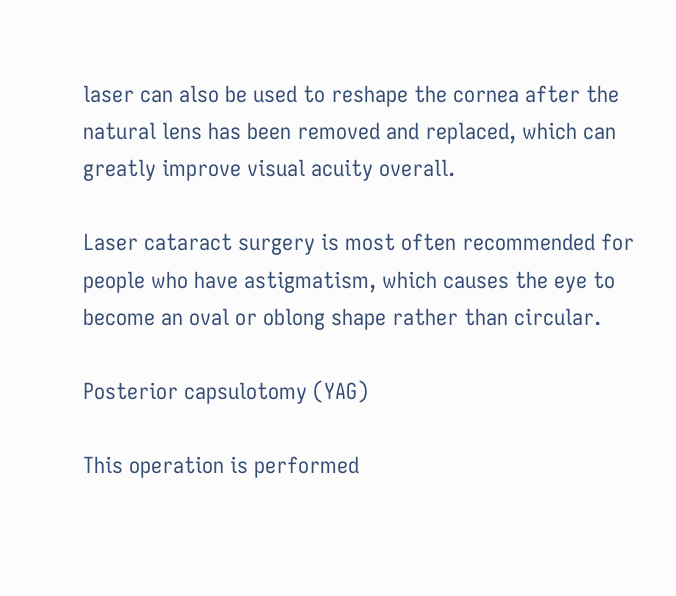laser can also be used to reshape the cornea after the natural lens has been removed and replaced, which can greatly improve visual acuity overall.

Laser cataract surgery is most often recommended for people who have astigmatism, which causes the eye to become an oval or oblong shape rather than circular.

Posterior capsulotomy (YAG)

This operation is performed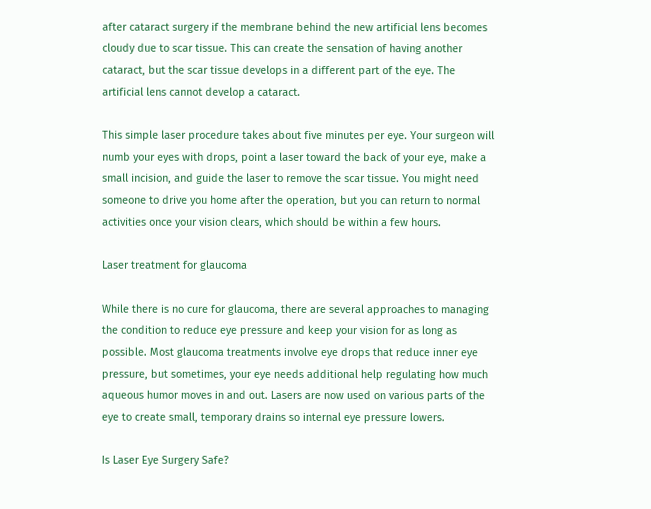after cataract surgery if the membrane behind the new artificial lens becomes cloudy due to scar tissue. This can create the sensation of having another cataract, but the scar tissue develops in a different part of the eye. The artificial lens cannot develop a cataract.

This simple laser procedure takes about five minutes per eye. Your surgeon will numb your eyes with drops, point a laser toward the back of your eye, make a small incision, and guide the laser to remove the scar tissue. You might need someone to drive you home after the operation, but you can return to normal activities once your vision clears, which should be within a few hours.

Laser treatment for glaucoma

While there is no cure for glaucoma, there are several approaches to managing the condition to reduce eye pressure and keep your vision for as long as possible. Most glaucoma treatments involve eye drops that reduce inner eye pressure, but sometimes, your eye needs additional help regulating how much aqueous humor moves in and out. Lasers are now used on various parts of the eye to create small, temporary drains so internal eye pressure lowers.

Is Laser Eye Surgery Safe?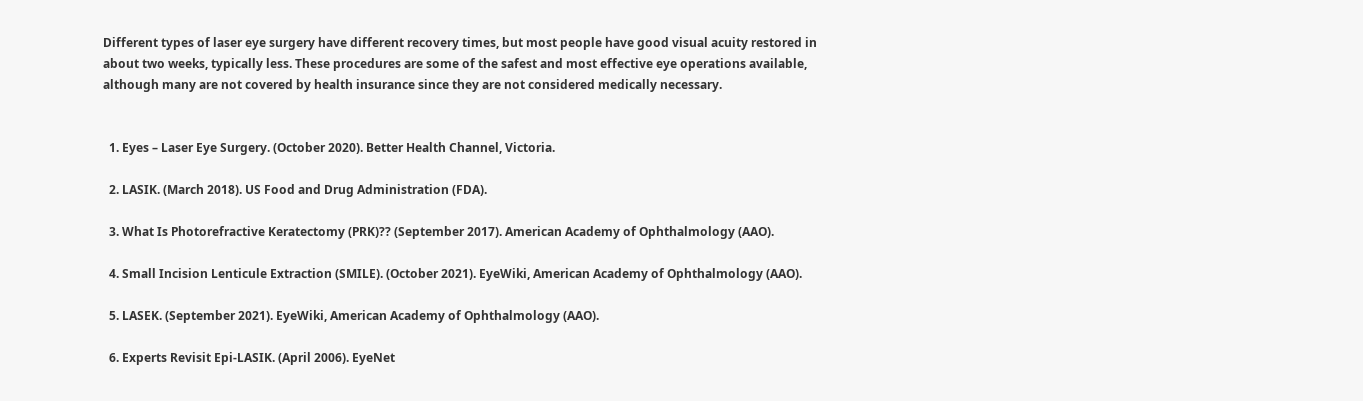Different types of laser eye surgery have different recovery times, but most people have good visual acuity restored in about two weeks, typically less. These procedures are some of the safest and most effective eye operations available, although many are not covered by health insurance since they are not considered medically necessary.


  1. Eyes – Laser Eye Surgery. (October 2020). Better Health Channel, Victoria.

  2. LASIK. (March 2018). US Food and Drug Administration (FDA).

  3. What Is Photorefractive Keratectomy (PRK)?? (September 2017). American Academy of Ophthalmology (AAO).

  4. Small Incision Lenticule Extraction (SMILE). (October 2021). EyeWiki, American Academy of Ophthalmology (AAO).

  5. LASEK. (September 2021). EyeWiki, American Academy of Ophthalmology (AAO).

  6. Experts Revisit Epi-LASIK. (April 2006). EyeNet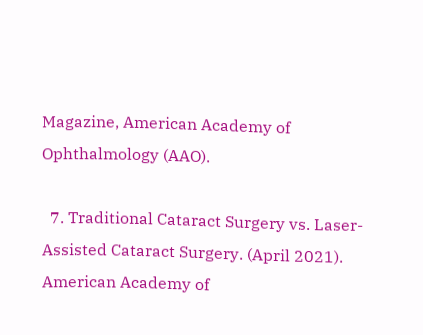Magazine, American Academy of Ophthalmology (AAO).

  7. Traditional Cataract Surgery vs. Laser-Assisted Cataract Surgery. (April 2021). American Academy of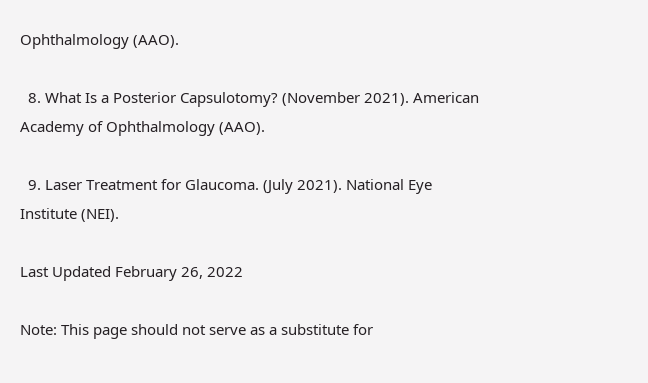Ophthalmology (AAO).

  8. What Is a Posterior Capsulotomy? (November 2021). American Academy of Ophthalmology (AAO).

  9. Laser Treatment for Glaucoma. (July 2021). National Eye Institute (NEI).

Last Updated February 26, 2022

Note: This page should not serve as a substitute for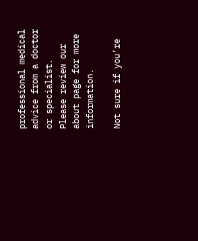professional medical advice from a doctor or specialist. Please review our about page for more information.

Not sure if you’re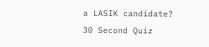a LASIK candidate?
30 Second Quiz